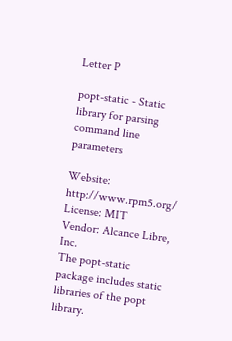Letter P

popt-static - Static library for parsing command line parameters

Website: http://www.rpm5.org/
License: MIT
Vendor: Alcance Libre, Inc.
The popt-static package includes static libraries of the popt library.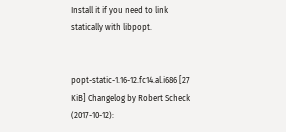Install it if you need to link statically with libpopt.


popt-static-1.16-12.fc14.al.i686 [27 KiB] Changelog by Robert Scheck (2017-10-12):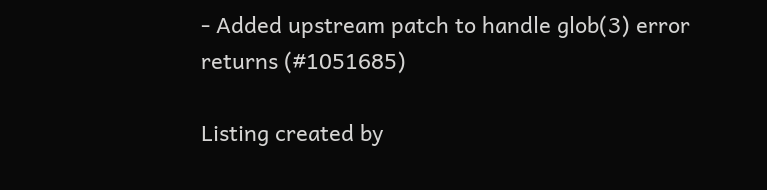- Added upstream patch to handle glob(3) error returns (#1051685)

Listing created by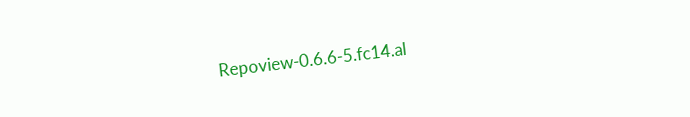Repoview-0.6.6-5.fc14.al